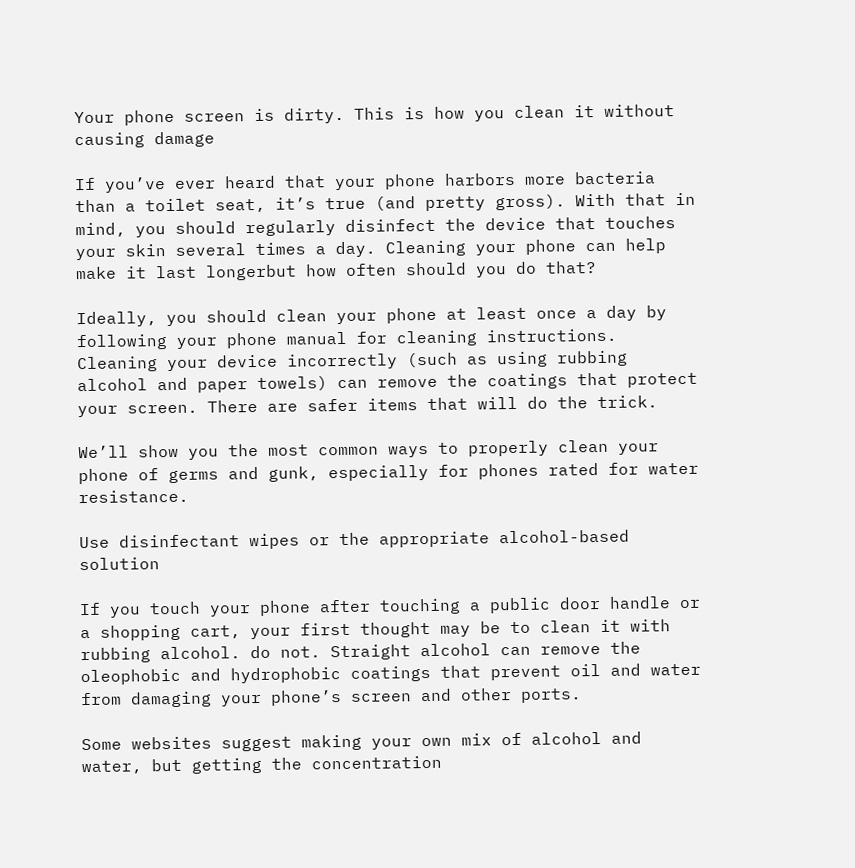Your phone screen is dirty. This is how you clean it without causing damage

If you’ve ever heard that your phone harbors more bacteria than a toilet seat, it’s true (and pretty gross). With that in mind, you should regularly disinfect the device that touches your skin several times a day. Cleaning your phone can help make it last longerbut how often should you do that?

Ideally, you should clean your phone at least once a day by following your phone manual for cleaning instructions. Cleaning your device incorrectly (such as using rubbing alcohol and paper towels) can remove the coatings that protect your screen. There are safer items that will do the trick.

We’ll show you the most common ways to properly clean your phone of germs and gunk, especially for phones rated for water resistance.

Use disinfectant wipes or the appropriate alcohol-based solution

If you touch your phone after touching a public door handle or a shopping cart, your first thought may be to clean it with rubbing alcohol. do not. Straight alcohol can remove the oleophobic and hydrophobic coatings that prevent oil and water from damaging your phone’s screen and other ports.

Some websites suggest making your own mix of alcohol and water, but getting the concentration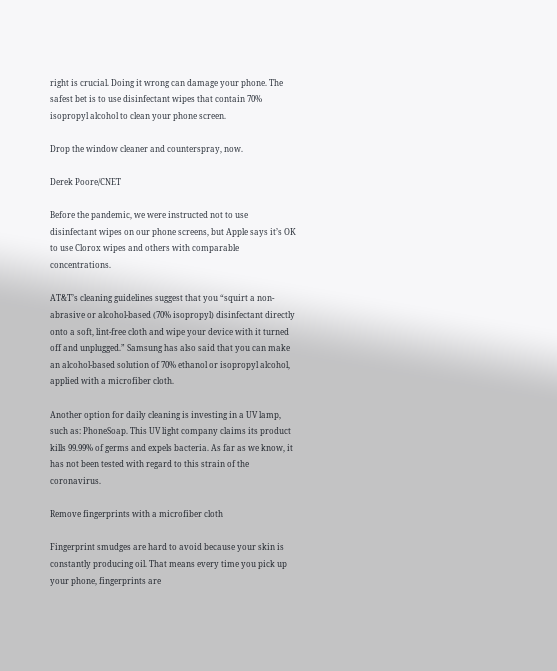right is crucial. Doing it wrong can damage your phone. The safest bet is to use disinfectant wipes that contain 70% isopropyl alcohol to clean your phone screen.

Drop the window cleaner and counterspray, now.

Derek Poore/CNET

Before the pandemic, we were instructed not to use disinfectant wipes on our phone screens, but Apple says it’s OK to use Clorox wipes and others with comparable concentrations.

AT&T’s cleaning guidelines suggest that you “squirt a non-abrasive or alcohol-based (70% isopropyl) disinfectant directly onto a soft, lint-free cloth and wipe your device with it turned off and unplugged.” Samsung has also said that you can make an alcohol-based solution of 70% ethanol or isopropyl alcohol, applied with a microfiber cloth.

Another option for daily cleaning is investing in a UV lamp, such as: PhoneSoap. This UV light company claims its product kills 99.99% of germs and expels bacteria. As far as we know, it has not been tested with regard to this strain of the coronavirus.

Remove fingerprints with a microfiber cloth

Fingerprint smudges are hard to avoid because your skin is constantly producing oil. That means every time you pick up your phone, fingerprints are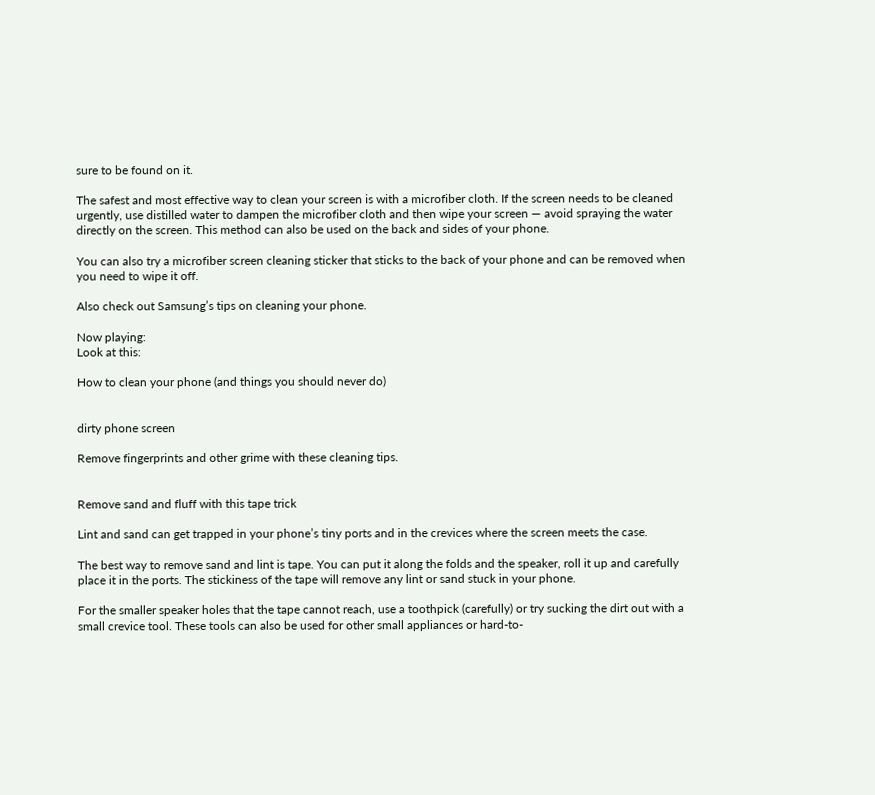sure to be found on it.

The safest and most effective way to clean your screen is with a microfiber cloth. If the screen needs to be cleaned urgently, use distilled water to dampen the microfiber cloth and then wipe your screen — avoid spraying the water directly on the screen. This method can also be used on the back and sides of your phone.

You can also try a microfiber screen cleaning sticker that sticks to the back of your phone and can be removed when you need to wipe it off.

Also check out Samsung’s tips on cleaning your phone.

Now playing:
Look at this:

How to clean your phone (and things you should never do)


dirty phone screen

Remove fingerprints and other grime with these cleaning tips.


Remove sand and fluff with this tape trick

Lint and sand can get trapped in your phone’s tiny ports and in the crevices where the screen meets the case.

The best way to remove sand and lint is tape. You can put it along the folds and the speaker, roll it up and carefully place it in the ports. The stickiness of the tape will remove any lint or sand stuck in your phone.

For the smaller speaker holes that the tape cannot reach, use a toothpick (carefully) or try sucking the dirt out with a small crevice tool. These tools can also be used for other small appliances or hard-to-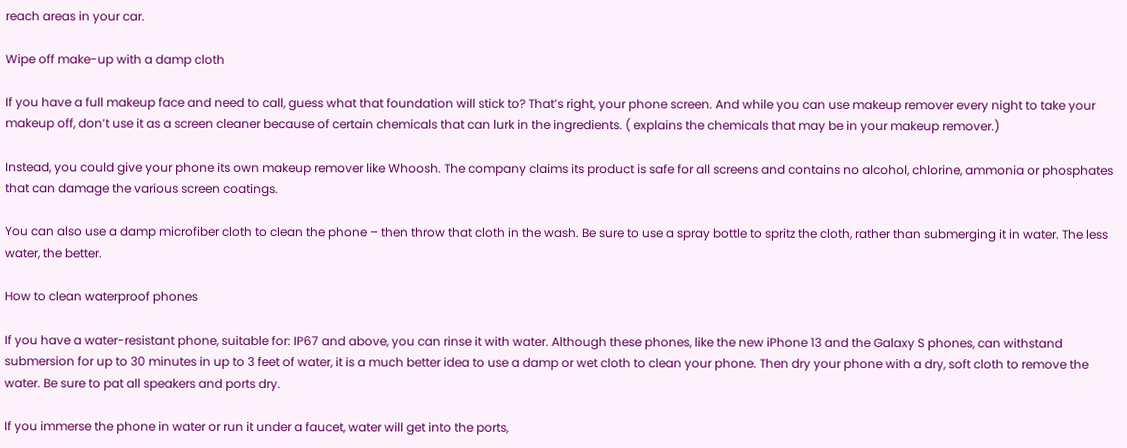reach areas in your car.

Wipe off make-up with a damp cloth

If you have a full makeup face and need to call, guess what that foundation will stick to? That’s right, your phone screen. And while you can use makeup remover every night to take your makeup off, don’t use it as a screen cleaner because of certain chemicals that can lurk in the ingredients. ( explains the chemicals that may be in your makeup remover.)

Instead, you could give your phone its own makeup remover like Whoosh. The company claims its product is safe for all screens and contains no alcohol, chlorine, ammonia or phosphates that can damage the various screen coatings.

You can also use a damp microfiber cloth to clean the phone – then throw that cloth in the wash. Be sure to use a spray bottle to spritz the cloth, rather than submerging it in water. The less water, the better.

How to clean waterproof phones

If you have a water-resistant phone, suitable for: IP67 and above, you can rinse it with water. Although these phones, like the new iPhone 13 and the Galaxy S phones, can withstand submersion for up to 30 minutes in up to 3 feet of water, it is a much better idea to use a damp or wet cloth to clean your phone. Then dry your phone with a dry, soft cloth to remove the water. Be sure to pat all speakers and ports dry.

If you immerse the phone in water or run it under a faucet, water will get into the ports,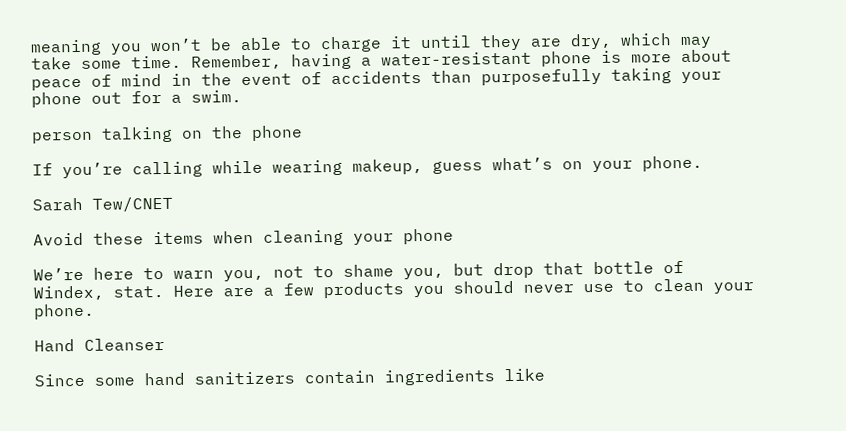meaning you won’t be able to charge it until they are dry, which may take some time. Remember, having a water-resistant phone is more about peace of mind in the event of accidents than purposefully taking your phone out for a swim.

person talking on the phone

If you’re calling while wearing makeup, guess what’s on your phone.

Sarah Tew/CNET

Avoid these items when cleaning your phone

We’re here to warn you, not to shame you, but drop that bottle of Windex, stat. Here are a few products you should never use to clean your phone.

Hand Cleanser

Since some hand sanitizers contain ingredients like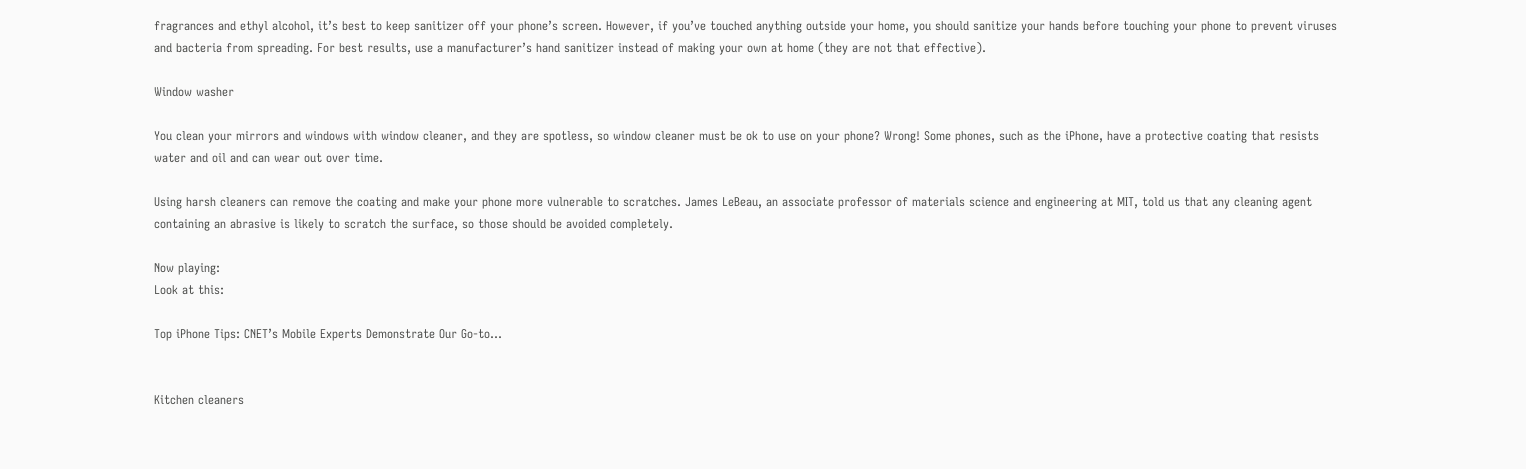fragrances and ethyl alcohol, it’s best to keep sanitizer off your phone’s screen. However, if you’ve touched anything outside your home, you should sanitize your hands before touching your phone to prevent viruses and bacteria from spreading. For best results, use a manufacturer’s hand sanitizer instead of making your own at home (they are not that effective).

Window washer

You clean your mirrors and windows with window cleaner, and they are spotless, so window cleaner must be ok to use on your phone? Wrong! Some phones, such as the iPhone, have a protective coating that resists water and oil and can wear out over time.

Using harsh cleaners can remove the coating and make your phone more vulnerable to scratches. James LeBeau, an associate professor of materials science and engineering at MIT, told us that any cleaning agent containing an abrasive is likely to scratch the surface, so those should be avoided completely.

Now playing:
Look at this:

Top iPhone Tips: CNET’s Mobile Experts Demonstrate Our Go-to…


Kitchen cleaners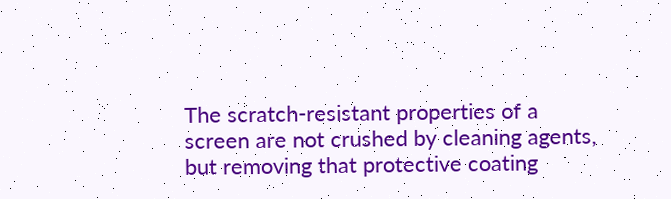The scratch-resistant properties of a screen are not crushed by cleaning agents, but removing that protective coating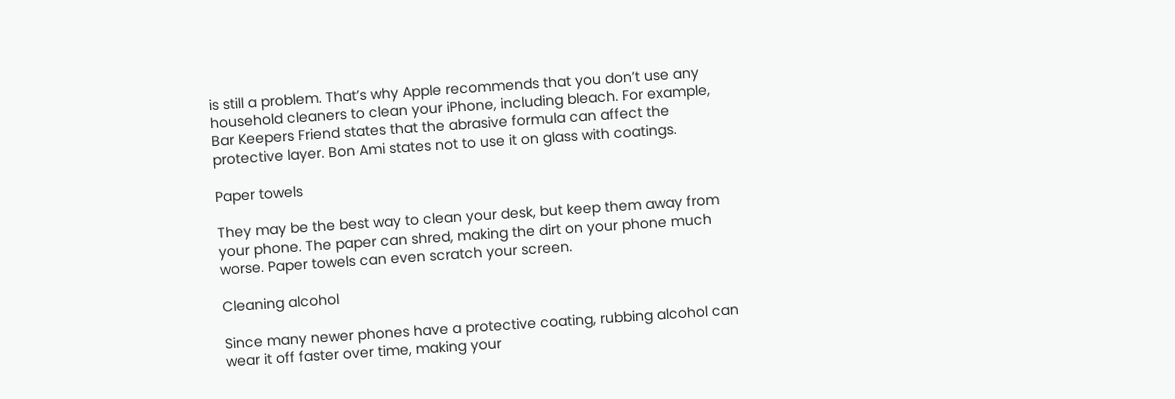is still a problem. That’s why Apple recommends that you don’t use any household cleaners to clean your iPhone, including bleach. For example, Bar Keepers Friend states that the abrasive formula can affect the protective layer. Bon Ami states not to use it on glass with coatings.

Paper towels

They may be the best way to clean your desk, but keep them away from your phone. The paper can shred, making the dirt on your phone much worse. Paper towels can even scratch your screen.

Cleaning alcohol

Since many newer phones have a protective coating, rubbing alcohol can wear it off faster over time, making your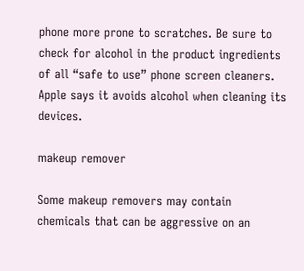phone more prone to scratches. Be sure to check for alcohol in the product ingredients of all “safe to use” phone screen cleaners. Apple says it avoids alcohol when cleaning its devices.

makeup remover

Some makeup removers may contain chemicals that can be aggressive on an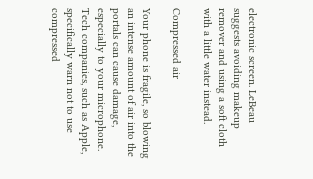electronic screen. LeBeau suggests avoiding makeup remover and using a soft cloth with a little water instead.

Compressed air

Your phone is fragile, so blowing an intense amount of air into the portals can cause damage, especially to your microphone. Tech companies, such as Apple, specifically warn not to use compressed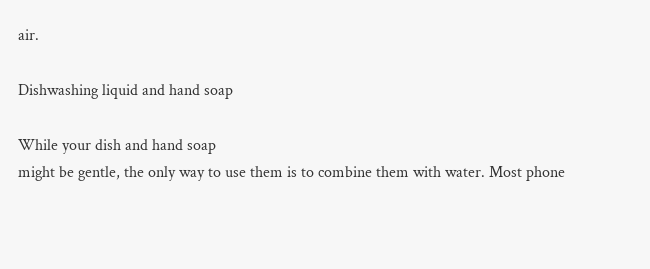air.

Dishwashing liquid and hand soap

While your dish and hand soap
might be gentle, the only way to use them is to combine them with water. Most phone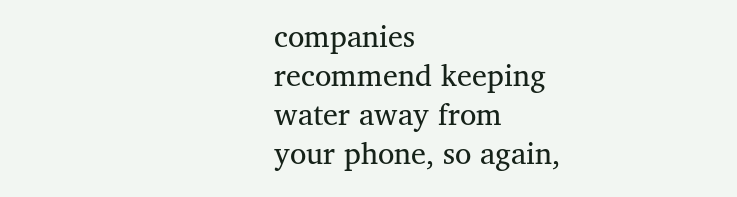companies recommend keeping water away from your phone, so again,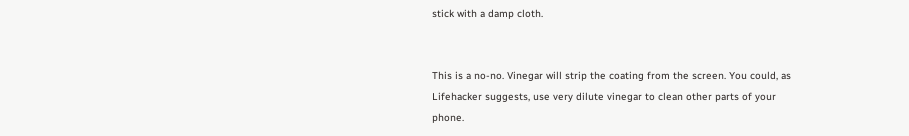stick with a damp cloth.


This is a no-no. Vinegar will strip the coating from the screen. You could, as Lifehacker suggests, use very dilute vinegar to clean other parts of your phone.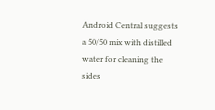Android Central suggests a 50/50 mix with distilled water for cleaning the sides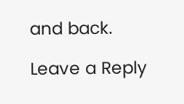and back.

Leave a Reply